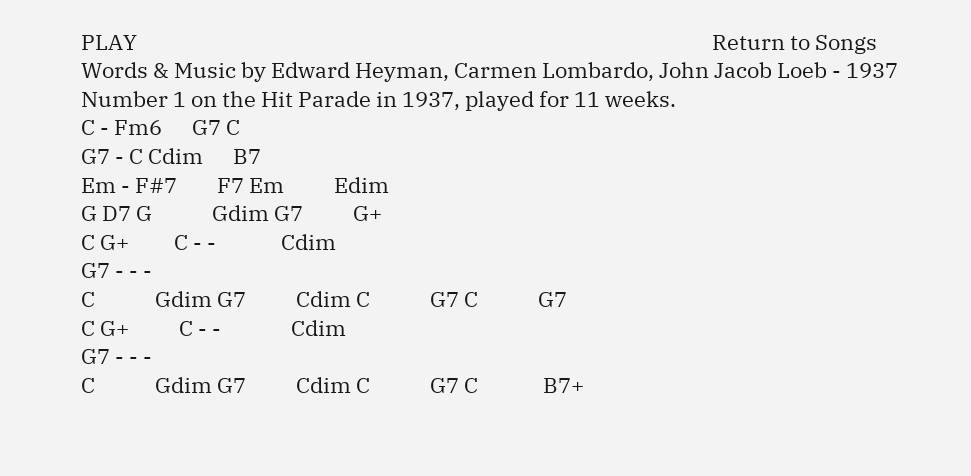PLAY                                                                                                                   Return to Songs
Words & Music by Edward Heyman, Carmen Lombardo, John Jacob Loeb - 1937
Number 1 on the Hit Parade in 1937, played for 11 weeks.
C - Fm6      G7 C
G7 - C Cdim      B7
Em - F#7        F7 Em          Edim
G D7 G            Gdim G7          G+
C G+         C - -             Cdim
G7 - - -
C            Gdim G7          Cdim C            G7 C            G7
C G+          C - -              Cdim
G7 - - -
C            Gdim G7          Cdim C            G7 C             B7+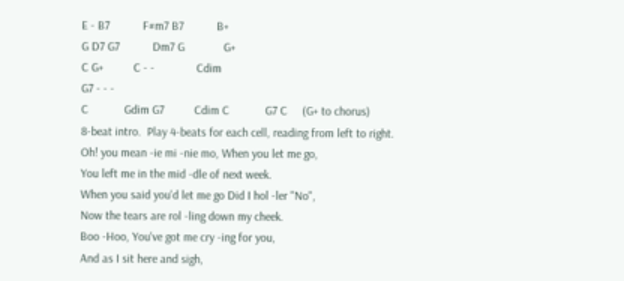E - B7           F#m7 B7           B+
G D7 G7           Dm7 G             G+
C G+          C - -              Cdim
G7 - - -
C            Gdim G7          Cdim C            G7 C     (G+ to chorus)
8-beat intro.  Play 4-beats for each cell, reading from left to right.
Oh! you mean -ie mi -nie mo, When you let me go,
You left me in the mid -dle of next week.
When you said you'd let me go Did I hol -ler "No",
Now the tears are rol -ling down my cheek.
Boo -Hoo, You've got me cry -ing for you,
And as I sit here and sigh,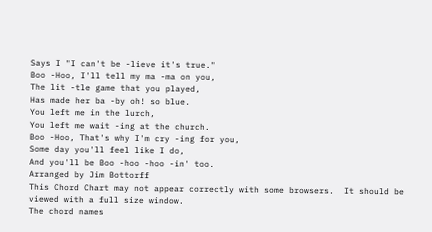Says I "I can't be -lieve it's true."
Boo -Hoo, I'll tell my ma -ma on you,
The lit -tle game that you played,
Has made her ba -by oh! so blue.
You left me in the lurch,
You left me wait -ing at the church.
Boo -Hoo, That's why I'm cry -ing for you,
Some day you'll feel like I do,
And you'll be Boo -hoo -hoo -in' too.
Arranged by Jim Bottorff
This Chord Chart may not appear correctly with some browsers.  It should be viewed with a full size window.
The chord names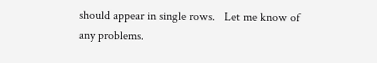should appear in single rows.   Let me know of any problems.